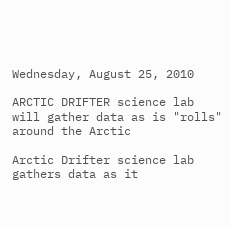Wednesday, August 25, 2010

ARCTIC DRIFTER science lab will gather data as is "rolls" around the Arctic

Arctic Drifter science lab gathers data as it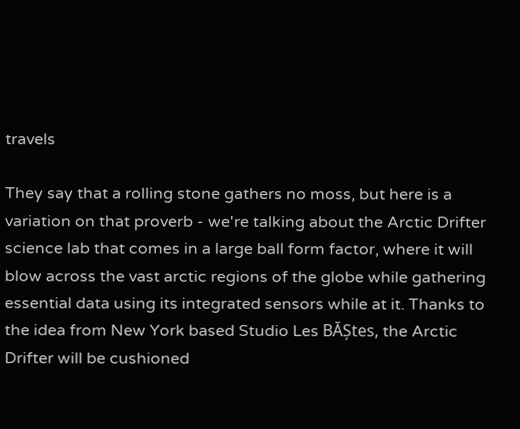travels

They say that a rolling stone gathers no moss, but here is a variation on that proverb - we're talking about the Arctic Drifter science lab that comes in a large ball form factor, where it will blow across the vast arctic regions of the globe while gathering essential data using its integrated sensors while at it. Thanks to the idea from New York based Studio Les BĂȘtes, the Arctic Drifter will be cushioned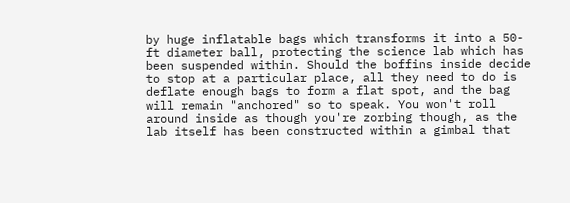by huge inflatable bags which transforms it into a 50-ft diameter ball, protecting the science lab which has been suspended within. Should the boffins inside decide to stop at a particular place, all they need to do is deflate enough bags to form a flat spot, and the bag will remain "anchored" so to speak. You won't roll around inside as though you're zorbing though, as the lab itself has been constructed within a gimbal that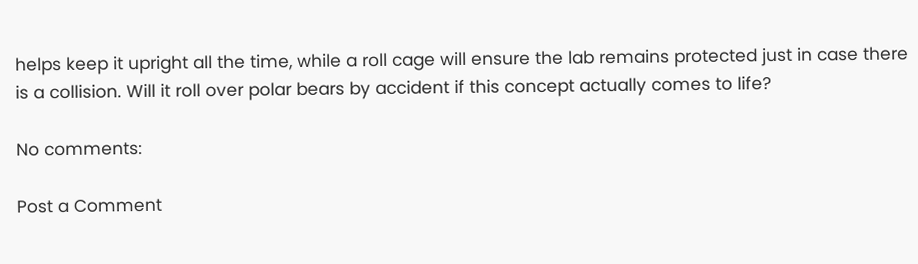helps keep it upright all the time, while a roll cage will ensure the lab remains protected just in case there is a collision. Will it roll over polar bears by accident if this concept actually comes to life?

No comments:

Post a Comment